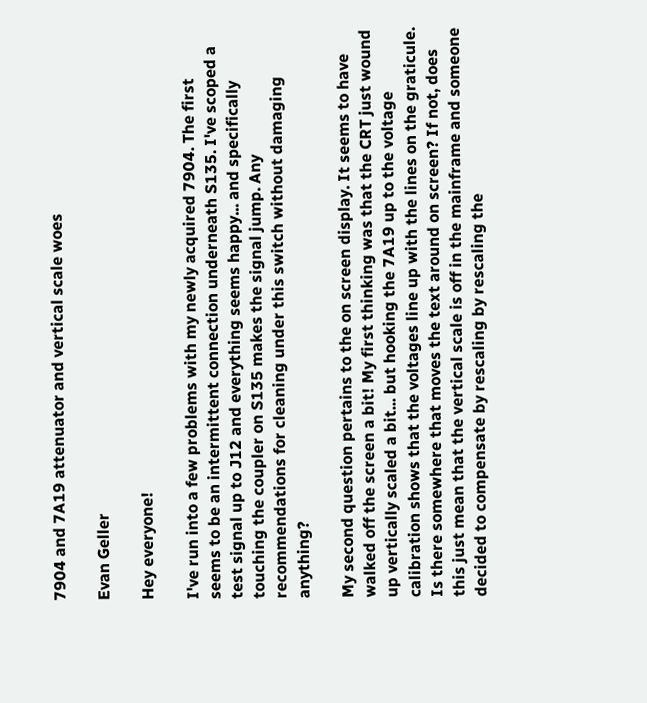7904 and 7A19 attenuator and vertical scale woes

Evan Geller

Hey everyone!

I've run into a few problems with my newly acquired 7904. The first seems to be an intermittent connection underneath S135. I've scoped a test signal up to J12 and everything seems happy... and specifically touching the coupler on S135 makes the signal jump. Any recommendations for cleaning under this switch without damaging anything?

My second question pertains to the on screen display. It seems to have walked off the screen a bit! My first thinking was that the CRT just wound up vertically scaled a bit... but hooking the 7A19 up to the voltage calibration shows that the voltages line up with the lines on the graticule. Is there somewhere that moves the text around on screen? If not, does this just mean that the vertical scale is off in the mainframe and someone decided to compensate by rescaling by rescaling the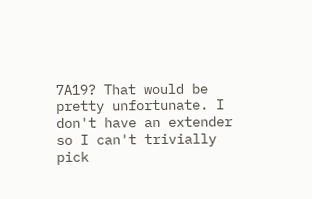7A19? That would be pretty unfortunate. I don't have an extender so I can't trivially pick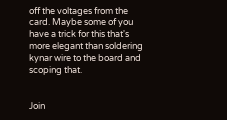off the voltages from the card. Maybe some of you have a trick for this that's more elegant than soldering kynar wire to the board and scoping that.


Join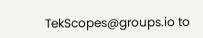TekScopes@groups.io to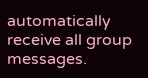automatically receive all group messages.